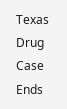Texas Drug Case Ends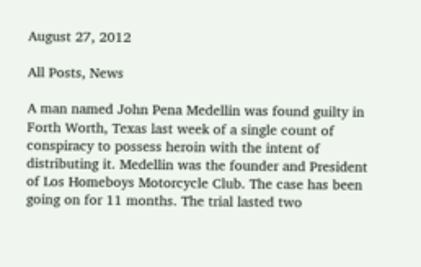August 27, 2012

All Posts, News

A man named John Pena Medellin was found guilty in Forth Worth, Texas last week of a single count of conspiracy to possess heroin with the intent of distributing it. Medellin was the founder and President of Los Homeboys Motorcycle Club. The case has been going on for 11 months. The trial lasted two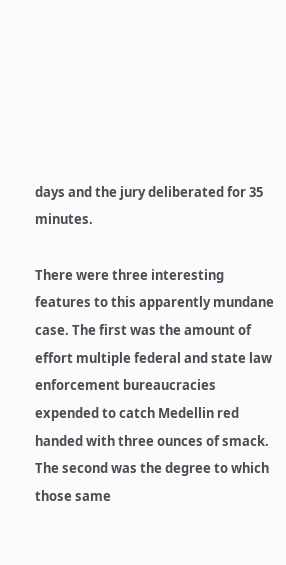days and the jury deliberated for 35 minutes.

There were three interesting features to this apparently mundane case. The first was the amount of effort multiple federal and state law enforcement bureaucracies expended to catch Medellin red handed with three ounces of smack. The second was the degree to which those same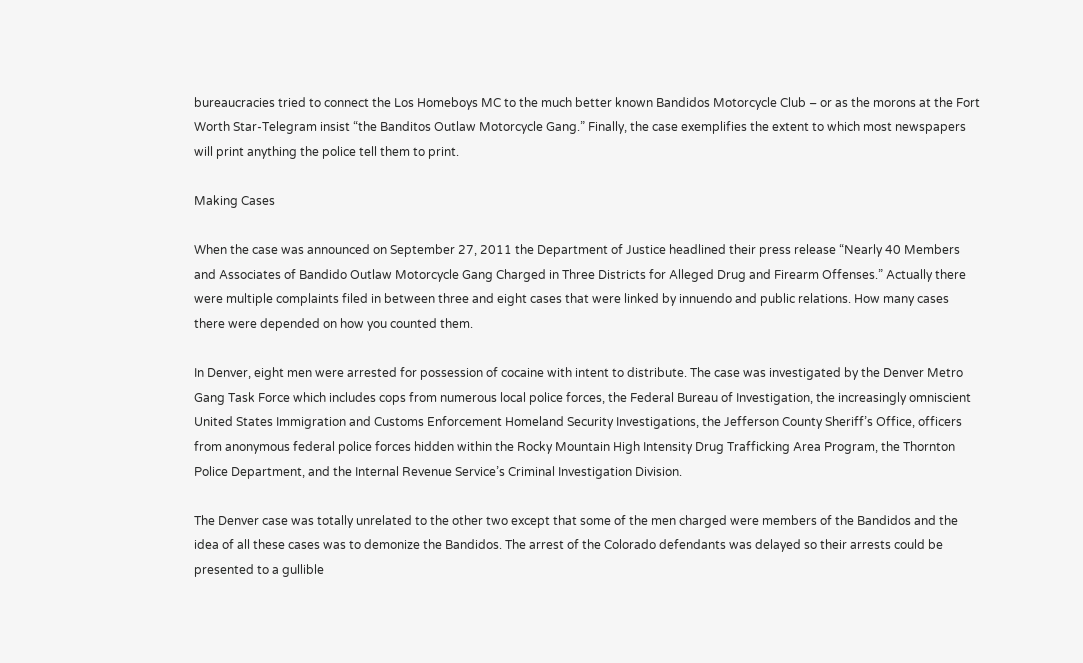bureaucracies tried to connect the Los Homeboys MC to the much better known Bandidos Motorcycle Club – or as the morons at the Fort Worth Star-Telegram insist “the Banditos Outlaw Motorcycle Gang.” Finally, the case exemplifies the extent to which most newspapers will print anything the police tell them to print.

Making Cases

When the case was announced on September 27, 2011 the Department of Justice headlined their press release “Nearly 40 Members and Associates of Bandido Outlaw Motorcycle Gang Charged in Three Districts for Alleged Drug and Firearm Offenses.” Actually there were multiple complaints filed in between three and eight cases that were linked by innuendo and public relations. How many cases there were depended on how you counted them.

In Denver, eight men were arrested for possession of cocaine with intent to distribute. The case was investigated by the Denver Metro Gang Task Force which includes cops from numerous local police forces, the Federal Bureau of Investigation, the increasingly omniscient United States Immigration and Customs Enforcement Homeland Security Investigations, the Jefferson County Sheriff’s Office, officers from anonymous federal police forces hidden within the Rocky Mountain High Intensity Drug Trafficking Area Program, the Thornton Police Department, and the Internal Revenue Service’s Criminal Investigation Division.

The Denver case was totally unrelated to the other two except that some of the men charged were members of the Bandidos and the idea of all these cases was to demonize the Bandidos. The arrest of the Colorado defendants was delayed so their arrests could be presented to a gullible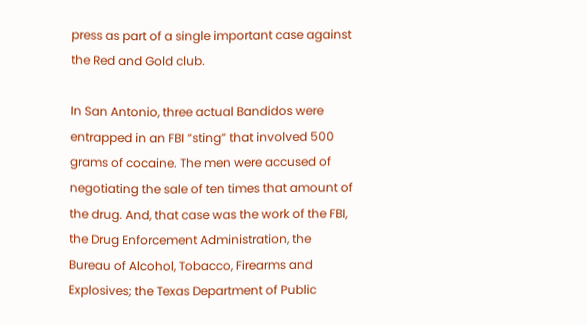press as part of a single important case against the Red and Gold club.

In San Antonio, three actual Bandidos were entrapped in an FBI “sting” that involved 500 grams of cocaine. The men were accused of negotiating the sale of ten times that amount of the drug. And, that case was the work of the FBI, the Drug Enforcement Administration, the Bureau of Alcohol, Tobacco, Firearms and Explosives; the Texas Department of Public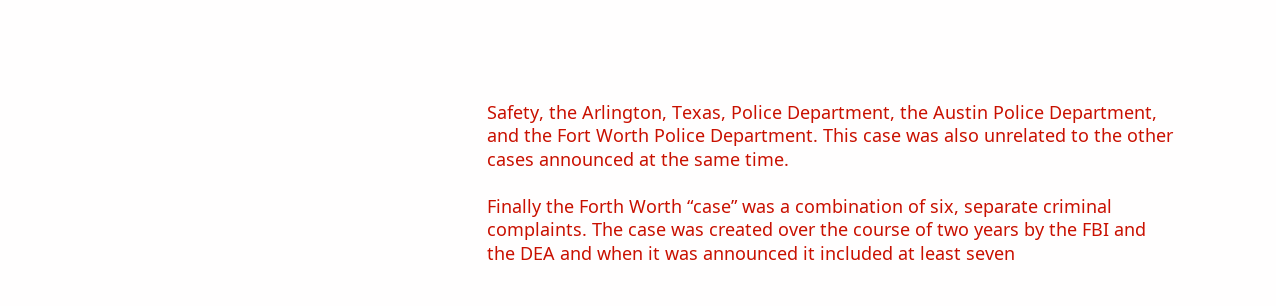Safety, the Arlington, Texas, Police Department, the Austin Police Department, and the Fort Worth Police Department. This case was also unrelated to the other cases announced at the same time.

Finally the Forth Worth “case” was a combination of six, separate criminal complaints. The case was created over the course of two years by the FBI and the DEA and when it was announced it included at least seven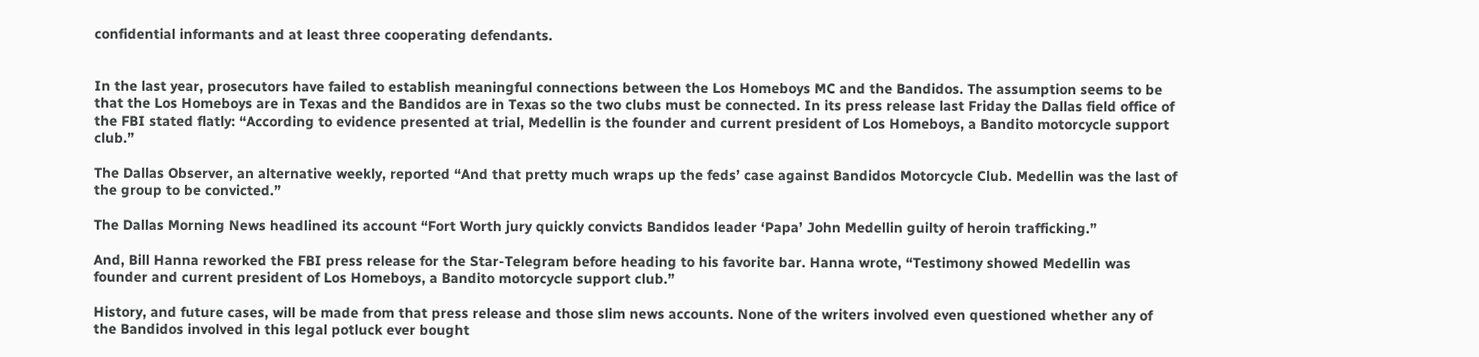confidential informants and at least three cooperating defendants.


In the last year, prosecutors have failed to establish meaningful connections between the Los Homeboys MC and the Bandidos. The assumption seems to be that the Los Homeboys are in Texas and the Bandidos are in Texas so the two clubs must be connected. In its press release last Friday the Dallas field office of the FBI stated flatly: “According to evidence presented at trial, Medellin is the founder and current president of Los Homeboys, a Bandito motorcycle support club.”

The Dallas Observer, an alternative weekly, reported “And that pretty much wraps up the feds’ case against Bandidos Motorcycle Club. Medellin was the last of the group to be convicted.”

The Dallas Morning News headlined its account “Fort Worth jury quickly convicts Bandidos leader ‘Papa’ John Medellin guilty of heroin trafficking.”

And, Bill Hanna reworked the FBI press release for the Star-Telegram before heading to his favorite bar. Hanna wrote, “Testimony showed Medellin was founder and current president of Los Homeboys, a Bandito motorcycle support club.”

History, and future cases, will be made from that press release and those slim news accounts. None of the writers involved even questioned whether any of the Bandidos involved in this legal potluck ever bought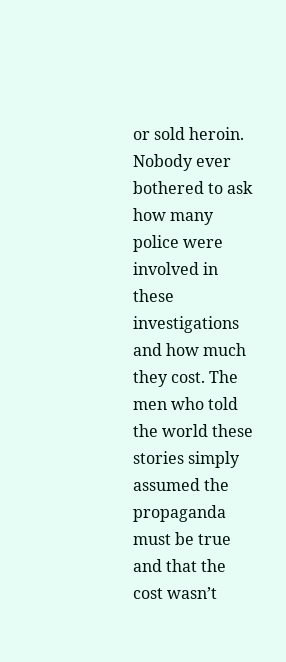or sold heroin. Nobody ever bothered to ask how many police were involved in these investigations and how much they cost. The men who told the world these stories simply assumed the propaganda must be true and that the cost wasn’t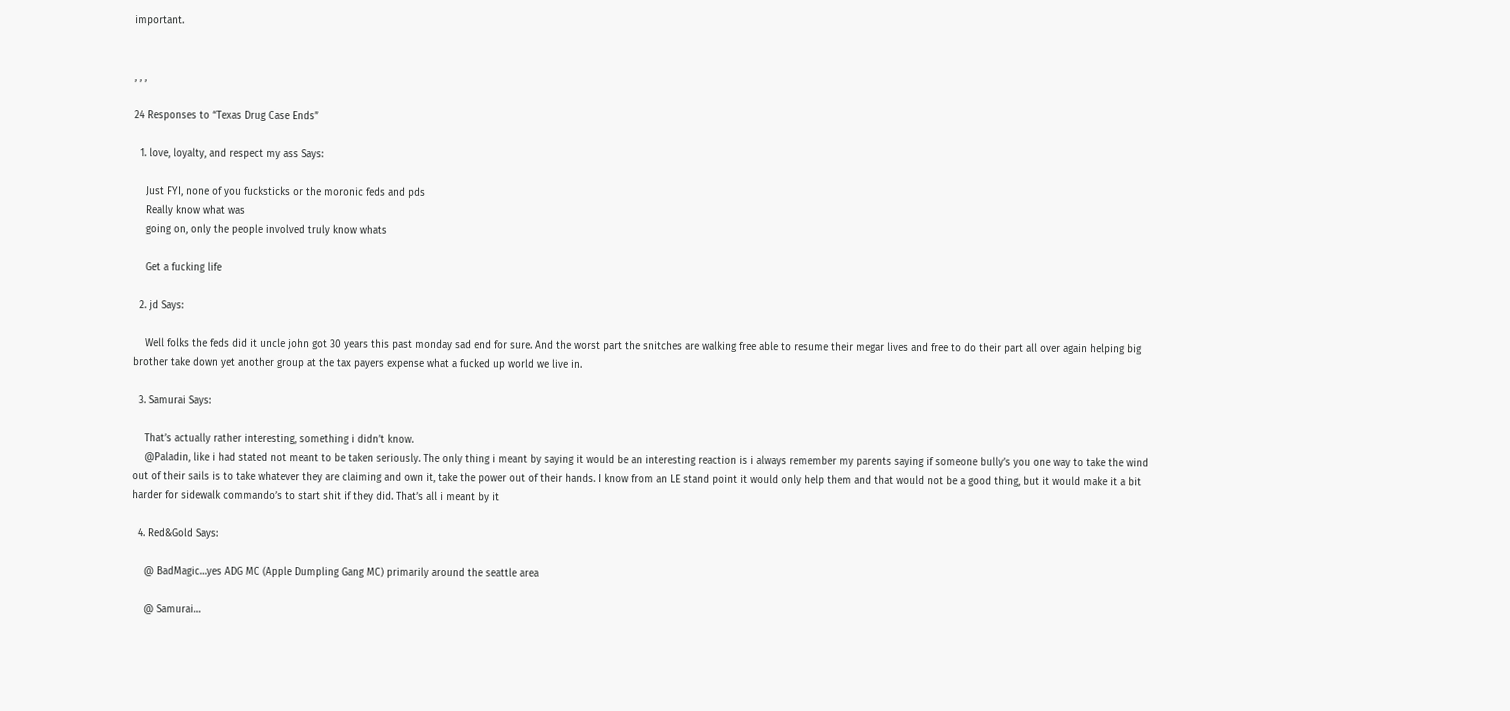important.


, , ,

24 Responses to “Texas Drug Case Ends”

  1. love, loyalty, and respect my ass Says:

    Just FYI, none of you fucksticks or the moronic feds and pds
    Really know what was
    going on, only the people involved truly know whats

    Get a fucking life

  2. jd Says:

    Well folks the feds did it uncle john got 30 years this past monday sad end for sure. And the worst part the snitches are walking free able to resume their megar lives and free to do their part all over again helping big brother take down yet another group at the tax payers expense what a fucked up world we live in.

  3. Samurai Says:

    That’s actually rather interesting, something i didn’t know.
    @Paladin, like i had stated not meant to be taken seriously. The only thing i meant by saying it would be an interesting reaction is i always remember my parents saying if someone bully’s you one way to take the wind out of their sails is to take whatever they are claiming and own it, take the power out of their hands. I know from an LE stand point it would only help them and that would not be a good thing, but it would make it a bit harder for sidewalk commando’s to start shit if they did. That’s all i meant by it

  4. Red&Gold Says:

    @ BadMagic…yes ADG MC (Apple Dumpling Gang MC) primarily around the seattle area

    @ Samurai…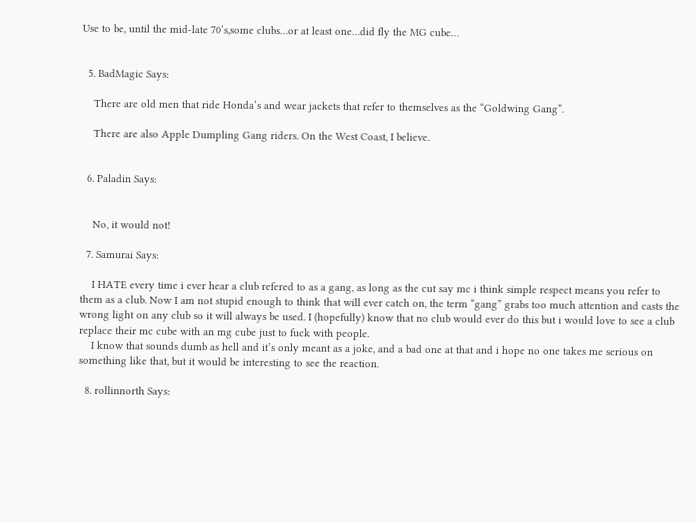Use to be, until the mid-late 70’s,some clubs…or at least one…did fly the MG cube…


  5. BadMagic Says:

    There are old men that ride Honda’s and wear jackets that refer to themselves as the “Goldwing Gang”.

    There are also Apple Dumpling Gang riders. On the West Coast, I believe.


  6. Paladin Says:


    No, it would not!

  7. Samurai Says:

    I HATE every time i ever hear a club refered to as a gang, as long as the cut say mc i think simple respect means you refer to them as a club. Now I am not stupid enough to think that will ever catch on, the term “gang” grabs too much attention and casts the wrong light on any club so it will always be used. I (hopefully) know that no club would ever do this but i would love to see a club replace their mc cube with an mg cube just to fuck with people.
    I know that sounds dumb as hell and it’s only meant as a joke, and a bad one at that and i hope no one takes me serious on something like that, but it would be interesting to see the reaction.

  8. rollinnorth Says: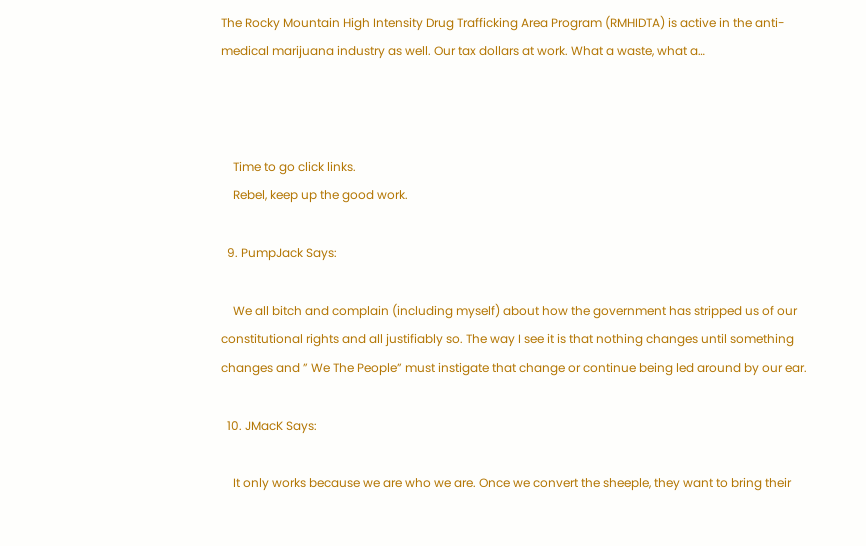The Rocky Mountain High Intensity Drug Trafficking Area Program (RMHIDTA) is active in the anti-medical marijuana industry as well. Our tax dollars at work. What a waste, what a…



    Time to go click links.
    Rebel, keep up the good work.

  9. PumpJack Says:

    We all bitch and complain (including myself) about how the government has stripped us of our constitutional rights and all justifiably so. The way I see it is that nothing changes until something changes and ” We The People” must instigate that change or continue being led around by our ear.

  10. JMacK Says:

    It only works because we are who we are. Once we convert the sheeple, they want to bring their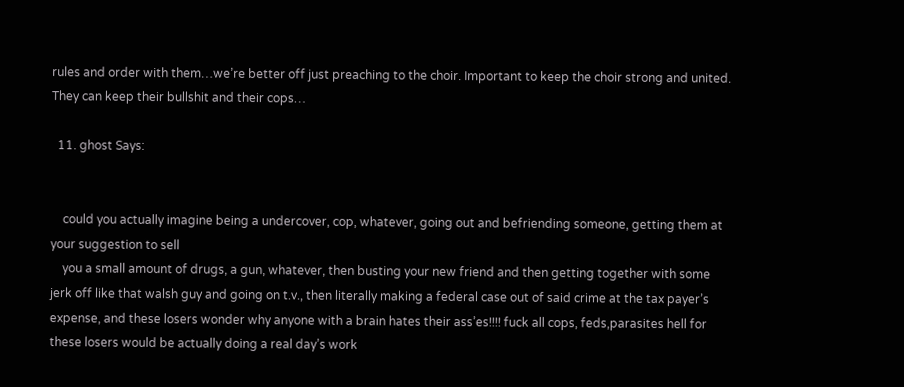rules and order with them…we’re better off just preaching to the choir. Important to keep the choir strong and united. They can keep their bullshit and their cops…

  11. ghost Says:


    could you actually imagine being a undercover, cop, whatever, going out and befriending someone, getting them at your suggestion to sell
    you a small amount of drugs, a gun, whatever, then busting your new friend and then getting together with some jerk off like that walsh guy and going on t.v., then literally making a federal case out of said crime at the tax payer’s expense, and these losers wonder why anyone with a brain hates their ass’es!!!! fuck all cops, feds,parasites hell for these losers would be actually doing a real day’s work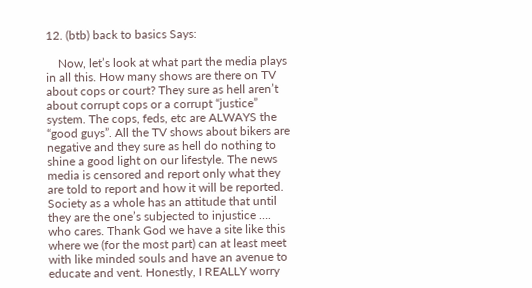12. (btb) back to basics Says:

    Now, let’s look at what part the media plays in all this. How many shows are there on TV about cops or court? They sure as hell aren’t about corrupt cops or a corrupt “justice” system. The cops, feds, etc are ALWAYS the “good guys”. All the TV shows about bikers are negative and they sure as hell do nothing to shine a good light on our lifestyle. The news media is censored and report only what they are told to report and how it will be reported. Society as a whole has an attitude that until they are the one’s subjected to injustice …. who cares. Thank God we have a site like this where we (for the most part) can at least meet with like minded souls and have an avenue to educate and vent. Honestly, I REALLY worry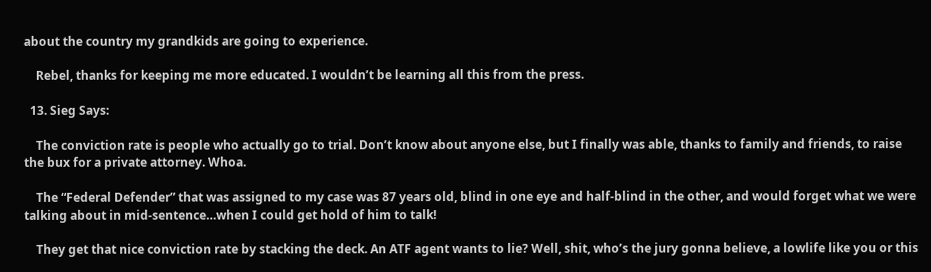about the country my grandkids are going to experience.

    Rebel, thanks for keeping me more educated. I wouldn’t be learning all this from the press.

  13. Sieg Says:

    The conviction rate is people who actually go to trial. Don’t know about anyone else, but I finally was able, thanks to family and friends, to raise the bux for a private attorney. Whoa.

    The “Federal Defender” that was assigned to my case was 87 years old, blind in one eye and half-blind in the other, and would forget what we were talking about in mid-sentence…when I could get hold of him to talk!

    They get that nice conviction rate by stacking the deck. An ATF agent wants to lie? Well, shit, who’s the jury gonna believe, a lowlife like you or this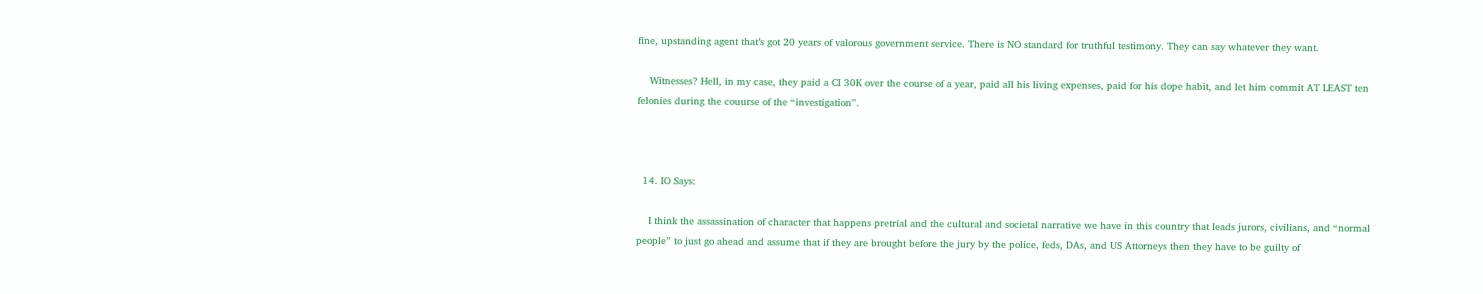fine, upstanding agent that’s got 20 years of valorous government service. There is NO standard for truthful testimony. They can say whatever they want.

    Witnesses? Hell, in my case, they paid a CI 30K over the course of a year, paid all his living expenses, paid for his dope habit, and let him commit AT LEAST ten felonies during the couurse of the “investigation”.



  14. IO Says:

    I think the assassination of character that happens pretrial and the cultural and societal narrative we have in this country that leads jurors, civilians, and “normal people” to just go ahead and assume that if they are brought before the jury by the police, feds, DAs, and US Attorneys then they have to be guilty of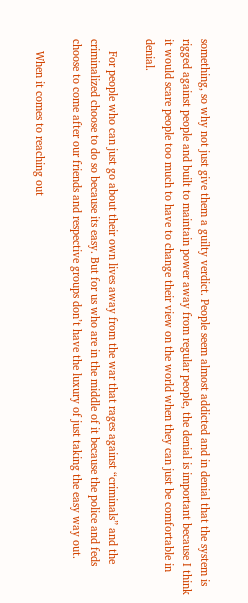something, so why not just give them a guilty verdict. People seem almost addicted and in denial that the system is rigged against people and built to maintain power away from regular people, the denial is important because I think it would scare people too much to have to change their view on the world when they can just be comfortable in denial.

    For people who can just go about their own lives away from the war that rages against “criminals” and the criminalized choose to do so because its easy. But for us who are in the middle of it because the police and feds choose to come after our friends and respective groups don’t have the luxury of just taking the easy way out.

    When it comes to reaching out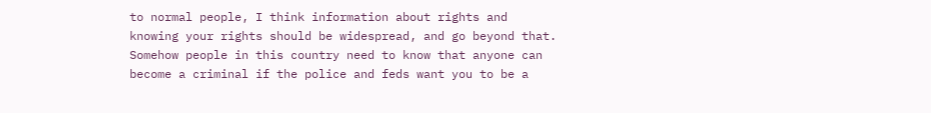to normal people, I think information about rights and knowing your rights should be widespread, and go beyond that. Somehow people in this country need to know that anyone can become a criminal if the police and feds want you to be a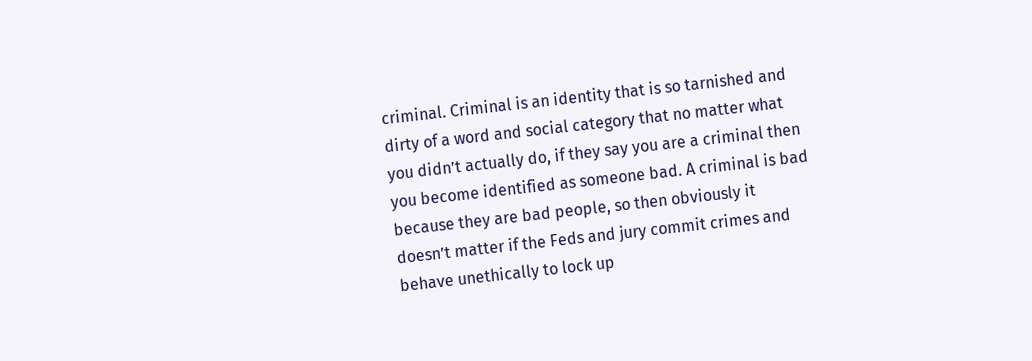criminal. Criminal is an identity that is so tarnished and dirty of a word and social category that no matter what you didn’t actually do, if they say you are a criminal then you become identified as someone bad. A criminal is bad because they are bad people, so then obviously it doesn’t matter if the Feds and jury commit crimes and behave unethically to lock up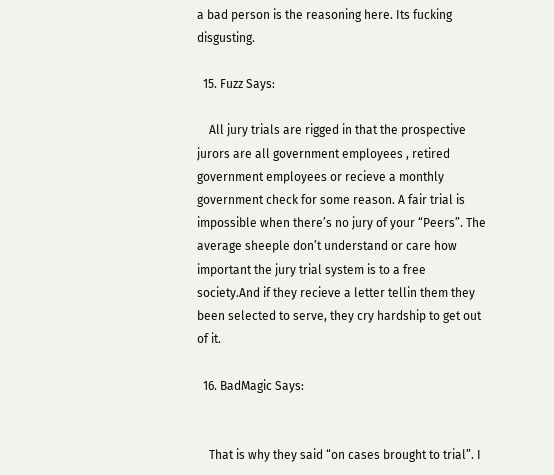a bad person is the reasoning here. Its fucking disgusting.

  15. Fuzz Says:

    All jury trials are rigged in that the prospective jurors are all government employees , retired government employees or recieve a monthly government check for some reason. A fair trial is impossible when there’s no jury of your “Peers”. The average sheeple don’t understand or care how important the jury trial system is to a free society.And if they recieve a letter tellin them they been selected to serve, they cry hardship to get out of it.

  16. BadMagic Says:


    That is why they said “on cases brought to trial”. I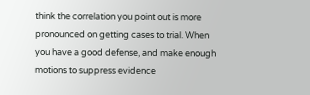think the correlation you point out is more pronounced on getting cases to trial. When you have a good defense, and make enough motions to suppress evidence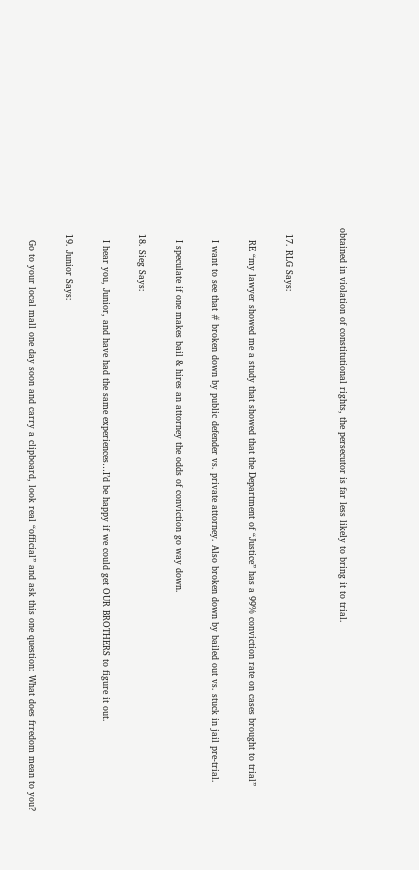obtained in violation of constitutional rights, the persecutor is far less likely to bring it to trial.


  17. RLG Says:

    RE “my lawyer showed me a study that showed that the Department of “Justice” has a 99% conviction rate on cases brought to trial”

    I want to see that # broken down by public defender vs. private attorney. Also broken down by bailed out vs. stuck in jail pre-trial.

    I speculate if one makes bail & hires an attorney the odds of conviction go way down.

  18. Sieg Says:

    I hear you, Junior, and have had the same experiences…I’d be happy if we could get OUR BROTHERS to figure it out.

  19. Junior Says:

    Go to your local mall one day soon and carry a clipboard, look real “official” and ask this one question: What does frredom mean to you?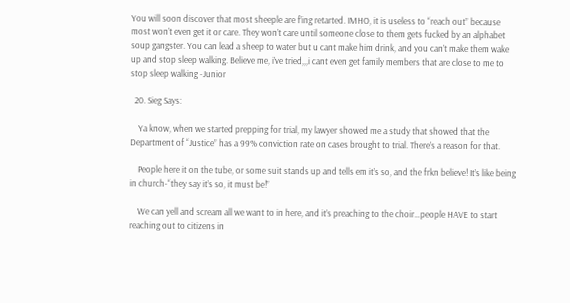You will soon discover that most sheeple are f’ing retarted. IMHO, it is useless to “reach out” because most won’t even get it or care. They won’t care until someone close to them gets fucked by an alphabet soup gangster. You can lead a sheep to water but u cant make him drink, and you can’t make them wake up and stop sleep walking. Believe me, i’ve tried,,,i cant even get family members that are close to me to stop sleep walking -Junior

  20. Sieg Says:

    Ya know, when we started prepping for trial, my lawyer showed me a study that showed that the Department of “Justice” has a 99% conviction rate on cases brought to trial. There’s a reason for that.

    People here it on the tube, or some suit stands up and tells em it’s so, and the frkn believe! It’s like being in church-“they say it’s so, it must be!”

    We can yell and scream all we want to in here, and it’s preaching to the choir…people HAVE to start reaching out to citizens in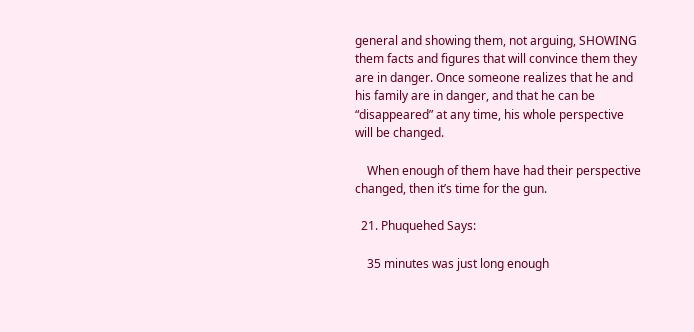general and showing them, not arguing, SHOWING them facts and figures that will convince them they are in danger. Once someone realizes that he and his family are in danger, and that he can be “disappeared” at any time, his whole perspective will be changed.

    When enough of them have had their perspective changed, then it’s time for the gun.

  21. Phuquehed Says:

    35 minutes was just long enough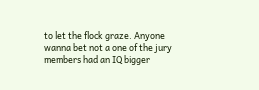to let the flock graze. Anyone wanna bet not a one of the jury members had an IQ bigger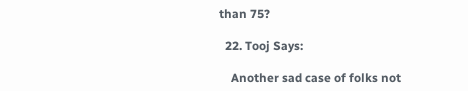than 75?

  22. Tooj Says:

    Another sad case of folks not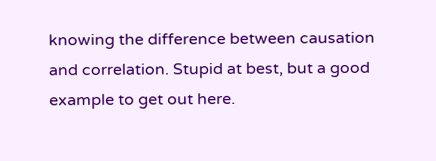knowing the difference between causation and correlation. Stupid at best, but a good example to get out here.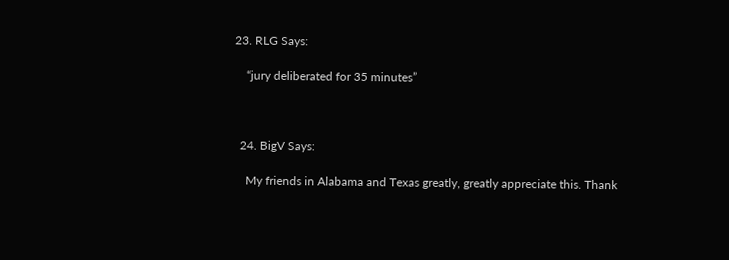23. RLG Says:

    “jury deliberated for 35 minutes”



  24. BigV Says:

    My friends in Alabama and Texas greatly, greatly appreciate this. Thank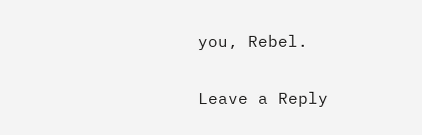you, Rebel.

Leave a Reply